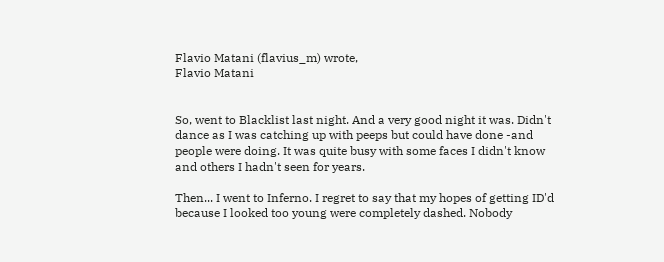Flavio Matani (flavius_m) wrote,
Flavio Matani


So, went to Blacklist last night. And a very good night it was. Didn't dance as I was catching up with peeps but could have done -and people were doing. It was quite busy with some faces I didn't know and others I hadn't seen for years.

Then... I went to Inferno. I regret to say that my hopes of getting ID'd because I looked too young were completely dashed. Nobody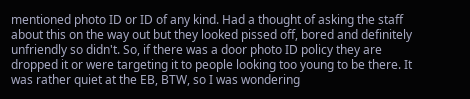mentioned photo ID or ID of any kind. Had a thought of asking the staff about this on the way out but they looked pissed off, bored and definitely unfriendly so didn't. So, if there was a door photo ID policy they are dropped it or were targeting it to people looking too young to be there. It was rather quiet at the EB, BTW, so I was wondering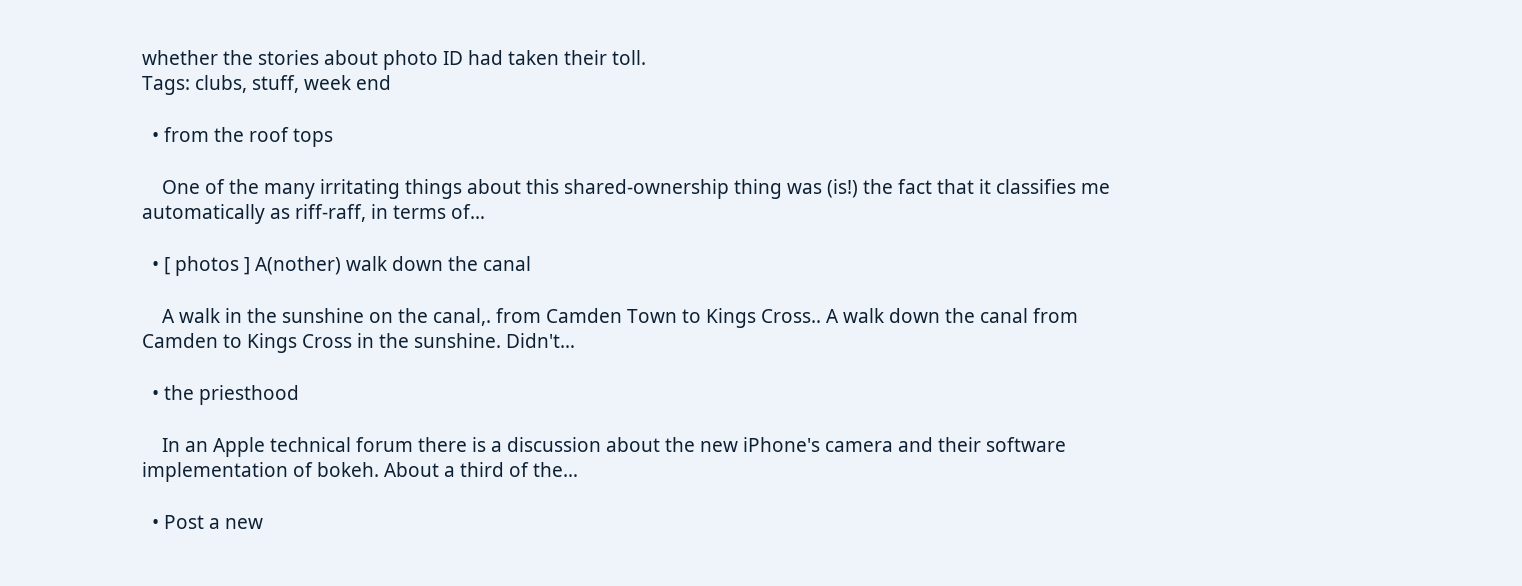whether the stories about photo ID had taken their toll.
Tags: clubs, stuff, week end

  • from the roof tops

    One of the many irritating things about this shared-ownership thing was (is!) the fact that it classifies me automatically as riff-raff, in terms of…

  • [ photos ] A(nother) walk down the canal

    A walk in the sunshine on the canal,. from Camden Town to Kings Cross.. A walk down the canal from Camden to Kings Cross in the sunshine. Didn't…

  • the priesthood

    In an Apple technical forum there is a discussion about the new iPhone's camera and their software implementation of bokeh. About a third of the…

  • Post a new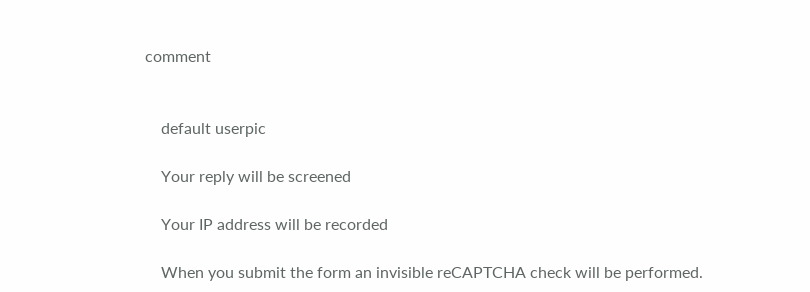comment


    default userpic

    Your reply will be screened

    Your IP address will be recorded

    When you submit the form an invisible reCAPTCHA check will be performed.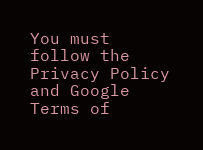You must follow the Privacy Policy and Google Terms of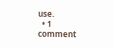use.
  • 1 comment